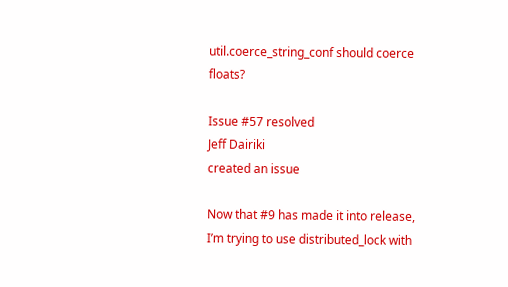util.coerce_string_conf should coerce floats?

Issue #57 resolved
Jeff Dairiki
created an issue

Now that #9 has made it into release, I’m trying to use distributed_lock with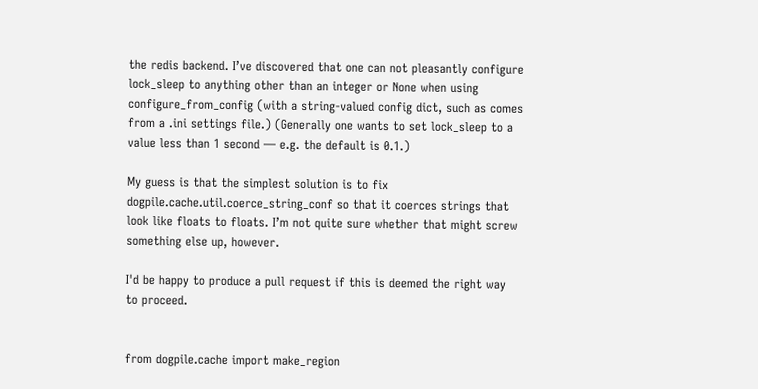the redis backend. I’ve discovered that one can not pleasantly configure lock_sleep to anything other than an integer or None when using configure_from_config (with a string-valued config dict, such as comes from a .ini settings file.) (Generally one wants to set lock_sleep to a value less than 1 second — e.g. the default is 0.1.)

My guess is that the simplest solution is to fix dogpile.cache.util.coerce_string_conf so that it coerces strings that look like floats to floats. I’m not quite sure whether that might screw something else up, however.

I'd be happy to produce a pull request if this is deemed the right way to proceed.


from dogpile.cache import make_region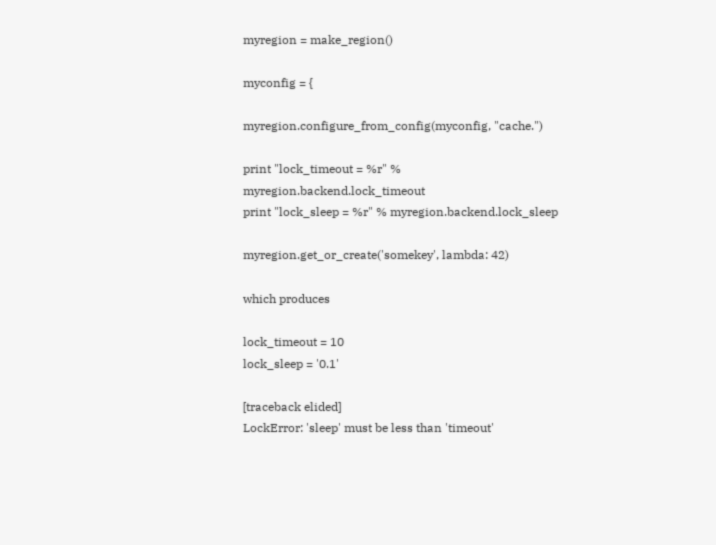myregion = make_region()

myconfig = {

myregion.configure_from_config(myconfig, "cache.")

print "lock_timeout = %r" % myregion.backend.lock_timeout
print "lock_sleep = %r" % myregion.backend.lock_sleep

myregion.get_or_create('somekey', lambda: 42)

which produces

lock_timeout = 10
lock_sleep = '0.1'

[traceback elided]
LockError: 'sleep' must be less than 'timeout'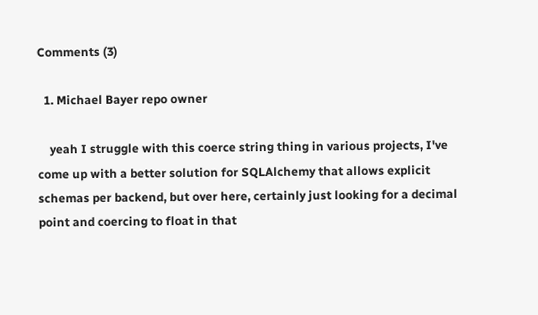Comments (3)

  1. Michael Bayer repo owner

    yeah I struggle with this coerce string thing in various projects, I've come up with a better solution for SQLAlchemy that allows explicit schemas per backend, but over here, certainly just looking for a decimal point and coercing to float in that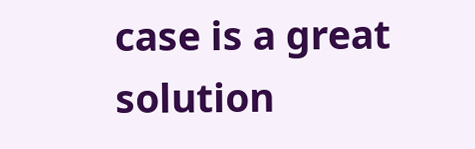case is a great solution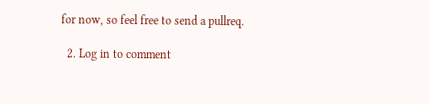for now, so feel free to send a pullreq.

  2. Log in to comment